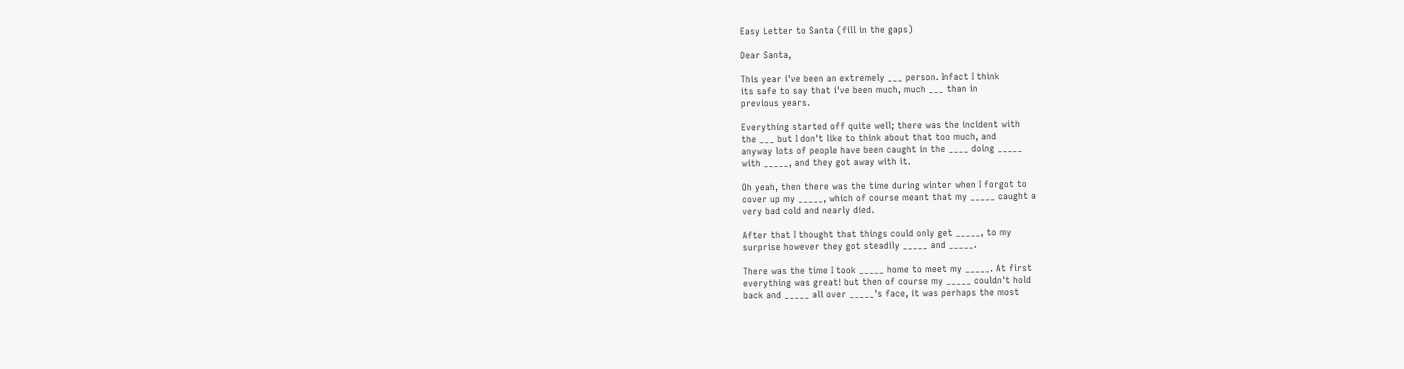Easy Letter to Santa (fill in the gaps)

Dear Santa,

This year i've been an extremely ___ person. Infact I think
its safe to say that i've been much, much ___ than in
previous years.

Everything started off quite well; there was the incident with
the ___ but I don't like to think about that too much, and
anyway lots of people have been caught in the ____ doing _____
with _____, and they got away with it.

Oh yeah, then there was the time during winter when I forgot to
cover up my _____, which of course meant that my _____ caught a
very bad cold and nearly died.

After that I thought that things could only get _____, to my
surprise however they got steadily _____ and _____.

There was the time I took _____ home to meet my _____. At first
everything was great! but then of course my _____ couldn't hold
back and _____ all over _____'s face, it was perhaps the most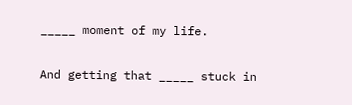_____ moment of my life.

And getting that _____ stuck in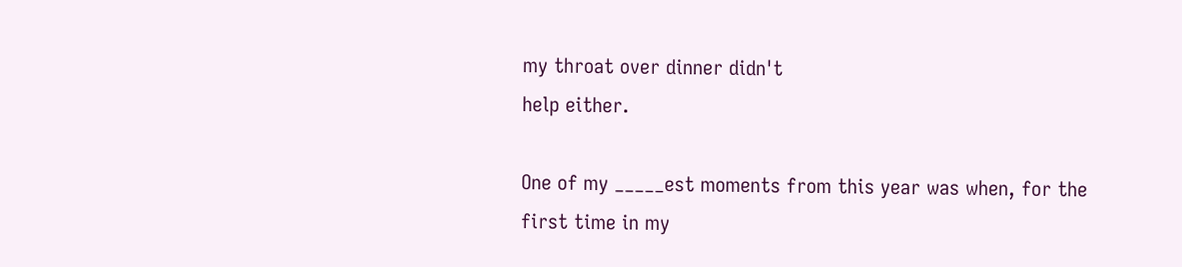my throat over dinner didn't
help either.

One of my _____est moments from this year was when, for the
first time in my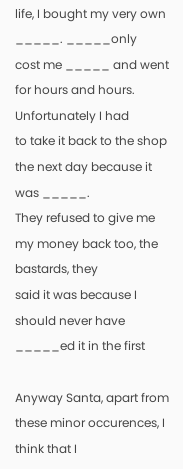life, I bought my very own _____. _____only
cost me _____ and went for hours and hours. Unfortunately I had
to take it back to the shop the next day because it was _____.
They refused to give me my money back too, the bastards, they
said it was because I should never have _____ed it in the first

Anyway Santa, apart from these minor occurences, I think that I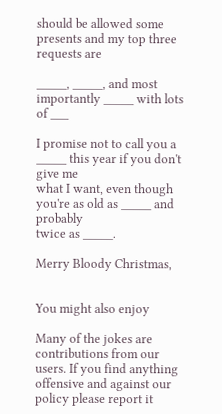should be allowed some presents and my top three requests are

_____, _____, and most importantly _____ with lots of ___

I promise not to call you a _____ this year if you don't give me
what I want, even though you're as old as _____ and probably
twice as _____.

Merry Bloody Christmas,


You might also enjoy

Many of the jokes are contributions from our users. If you find anything offensive and against our policy please report it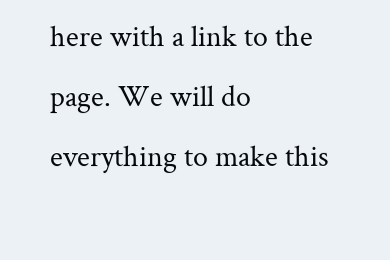here with a link to the page. We will do everything to make this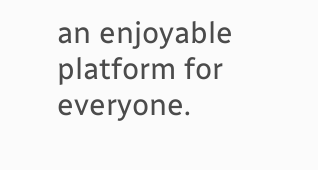an enjoyable platform for everyone.